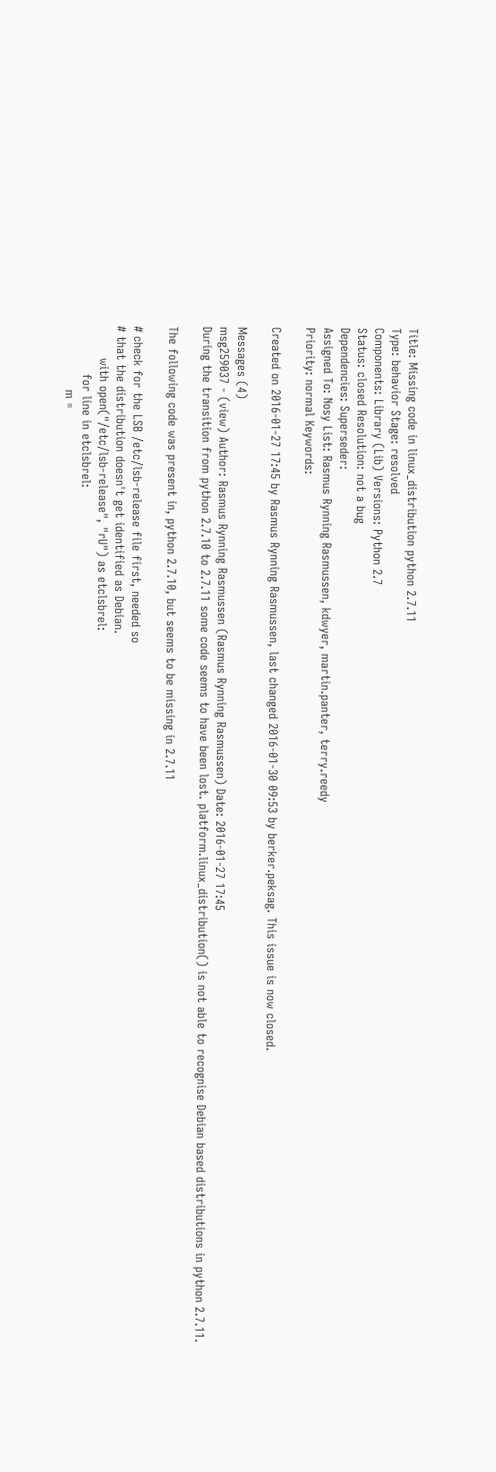Title: Missing code in linux_distribution python 2.7.11
Type: behavior Stage: resolved
Components: Library (Lib) Versions: Python 2.7
Status: closed Resolution: not a bug
Dependencies: Superseder:
Assigned To: Nosy List: Rasmus Rynning Rasmussen, kdwyer, martin.panter, terry.reedy
Priority: normal Keywords:

Created on 2016-01-27 17:45 by Rasmus Rynning Rasmussen, last changed 2016-01-30 09:53 by berker.peksag. This issue is now closed.

Messages (4)
msg259037 - (view) Author: Rasmus Rynning Rasmussen (Rasmus Rynning Rasmussen) Date: 2016-01-27 17:45
During the transition from python 2.7.10 to 2.7.11 some code seems to have been lost. platform.linux_distribution() is not able to recognise Debian based distributions in python 2.7.11.

The following code was present in, python 2.7.10, but seems to be missing in 2.7.11

# check for the LSB /etc/lsb-release file first, needed so
# that the distribution doesn't get identified as Debian.
        with open("/etc/lsb-release", "rU") as etclsbrel:
            for line in etclsbrel:
                m =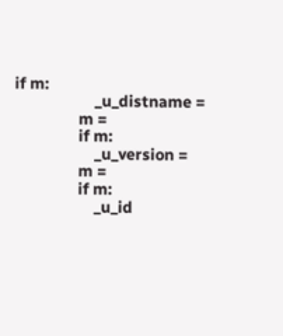if m:
                    _u_distname =
                m =
                if m:
                    _u_version =
                m =
                if m:
                    _u_id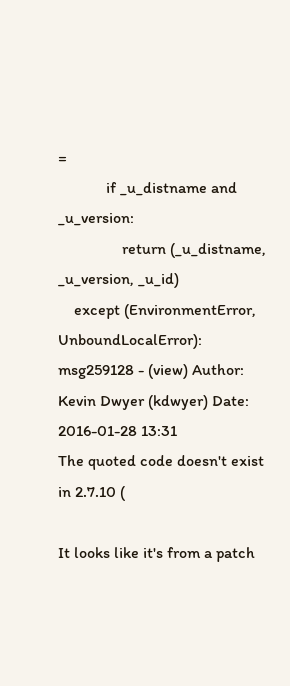=
            if _u_distname and _u_version:
                return (_u_distname, _u_version, _u_id)
    except (EnvironmentError, UnboundLocalError):
msg259128 - (view) Author: Kevin Dwyer (kdwyer) Date: 2016-01-28 13:31
The quoted code doesn't exist in 2.7.10 (

It looks like it's from a patch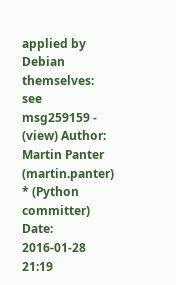applied by Debian themselves: see
msg259159 - (view) Author: Martin Panter (martin.panter) * (Python committer) Date: 2016-01-28 21:19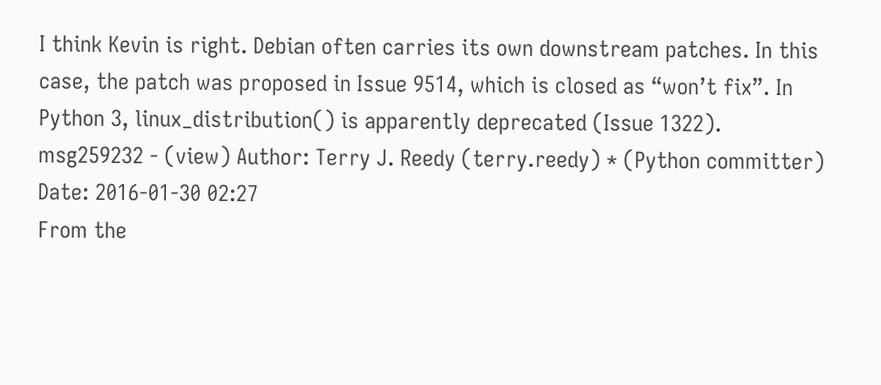I think Kevin is right. Debian often carries its own downstream patches. In this case, the patch was proposed in Issue 9514, which is closed as “won’t fix”. In Python 3, linux_distribution() is apparently deprecated (Issue 1322).
msg259232 - (view) Author: Terry J. Reedy (terry.reedy) * (Python committer) Date: 2016-01-30 02:27
From the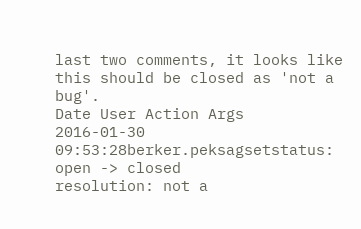last two comments, it looks like this should be closed as 'not a bug'.
Date User Action Args
2016-01-30 09:53:28berker.peksagsetstatus: open -> closed
resolution: not a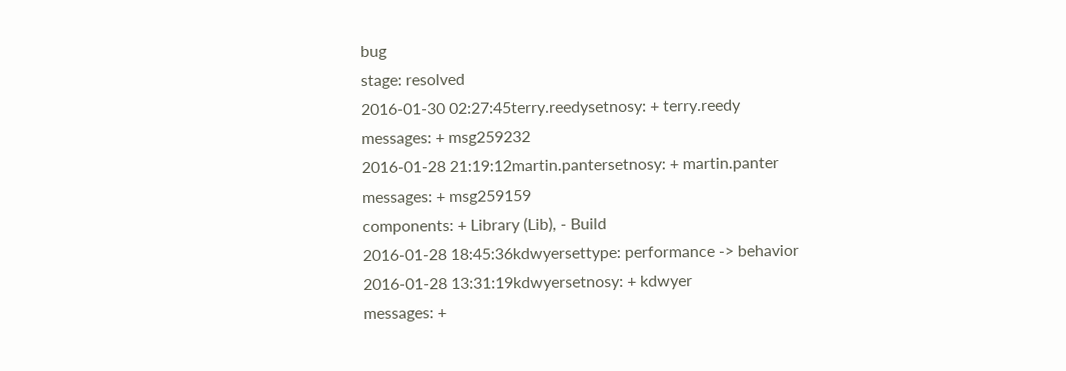bug
stage: resolved
2016-01-30 02:27:45terry.reedysetnosy: + terry.reedy
messages: + msg259232
2016-01-28 21:19:12martin.pantersetnosy: + martin.panter
messages: + msg259159
components: + Library (Lib), - Build
2016-01-28 18:45:36kdwyersettype: performance -> behavior
2016-01-28 13:31:19kdwyersetnosy: + kdwyer
messages: +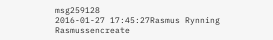msg259128
2016-01-27 17:45:27Rasmus Rynning Rasmussencreate